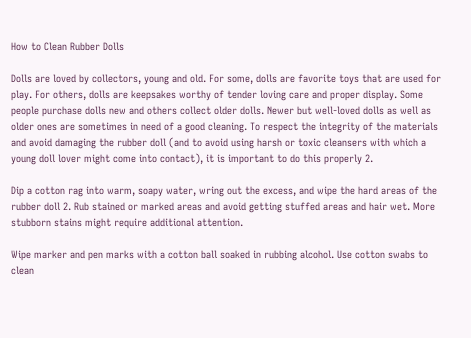How to Clean Rubber Dolls

Dolls are loved by collectors, young and old. For some, dolls are favorite toys that are used for play. For others, dolls are keepsakes worthy of tender loving care and proper display. Some people purchase dolls new and others collect older dolls. Newer but well-loved dolls as well as older ones are sometimes in need of a good cleaning. To respect the integrity of the materials and avoid damaging the rubber doll (and to avoid using harsh or toxic cleansers with which a young doll lover might come into contact), it is important to do this properly 2.

Dip a cotton rag into warm, soapy water, wring out the excess, and wipe the hard areas of the rubber doll 2. Rub stained or marked areas and avoid getting stuffed areas and hair wet. More stubborn stains might require additional attention.

Wipe marker and pen marks with a cotton ball soaked in rubbing alcohol. Use cotton swabs to clean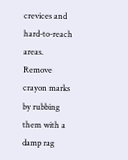crevices and hard-to-reach areas. Remove crayon marks by rubbing them with a damp rag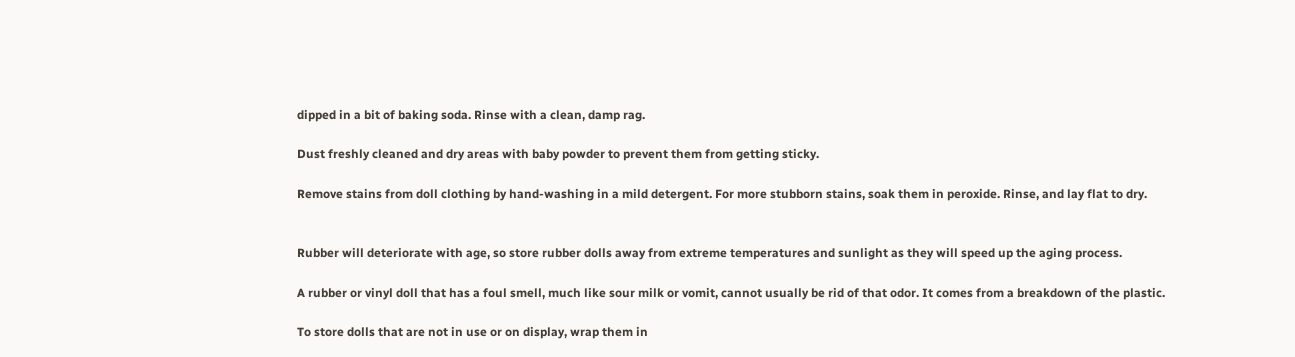dipped in a bit of baking soda. Rinse with a clean, damp rag.

Dust freshly cleaned and dry areas with baby powder to prevent them from getting sticky.

Remove stains from doll clothing by hand-washing in a mild detergent. For more stubborn stains, soak them in peroxide. Rinse, and lay flat to dry.


Rubber will deteriorate with age, so store rubber dolls away from extreme temperatures and sunlight as they will speed up the aging process.

A rubber or vinyl doll that has a foul smell, much like sour milk or vomit, cannot usually be rid of that odor. It comes from a breakdown of the plastic.

To store dolls that are not in use or on display, wrap them in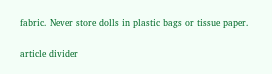fabric. Never store dolls in plastic bags or tissue paper.

article divider